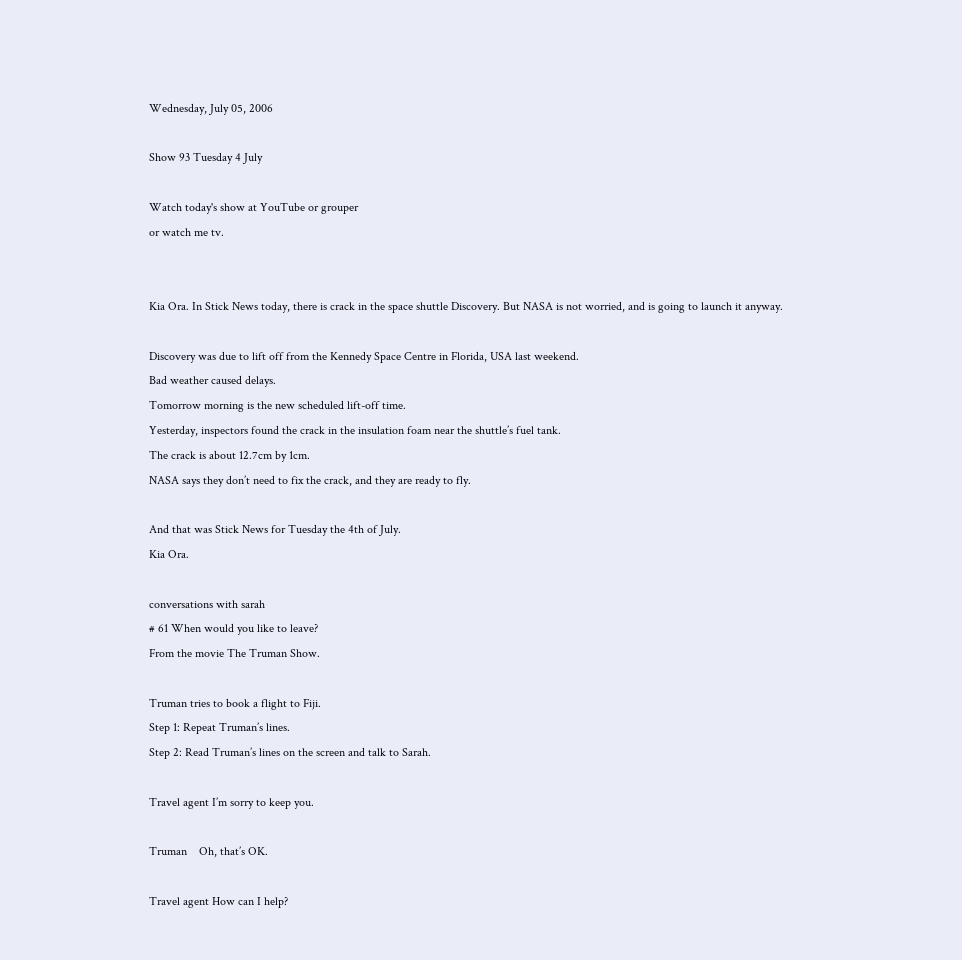Wednesday, July 05, 2006

Show 93 Tuesday 4 July

Watch today's show at YouTube or grouper
or watch me tv.


Kia Ora. In Stick News today, there is crack in the space shuttle Discovery. But NASA is not worried, and is going to launch it anyway.

Discovery was due to lift off from the Kennedy Space Centre in Florida, USA last weekend.
Bad weather caused delays.
Tomorrow morning is the new scheduled lift-off time.
Yesterday, inspectors found the crack in the insulation foam near the shuttle’s fuel tank.
The crack is about 12.7cm by 1cm.
NASA says they don’t need to fix the crack, and they are ready to fly.

And that was Stick News for Tuesday the 4th of July.
Kia Ora.

conversations with sarah
# 61 When would you like to leave?
From the movie The Truman Show.

Truman tries to book a flight to Fiji.
Step 1: Repeat Truman’s lines.
Step 2: Read Truman’s lines on the screen and talk to Sarah.

Travel agent I’m sorry to keep you.

Truman    Oh, that’s OK.

Travel agent How can I help?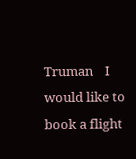Truman    I would like to book a flight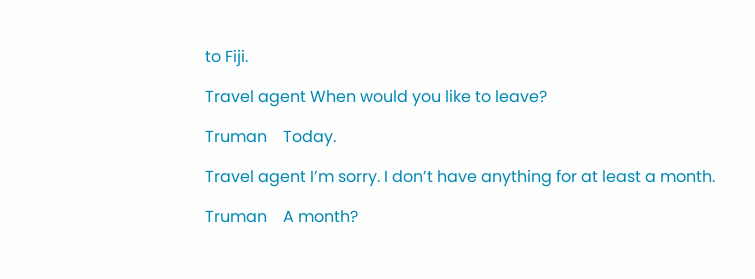to Fiji.

Travel agent When would you like to leave?

Truman    Today.

Travel agent I’m sorry. I don’t have anything for at least a month.

Truman    A month?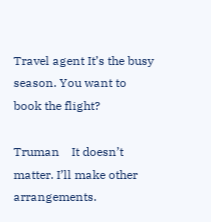Travel agent It’s the busy season. You want to book the flight?

Truman    It doesn’t matter. I’ll make other arrangements.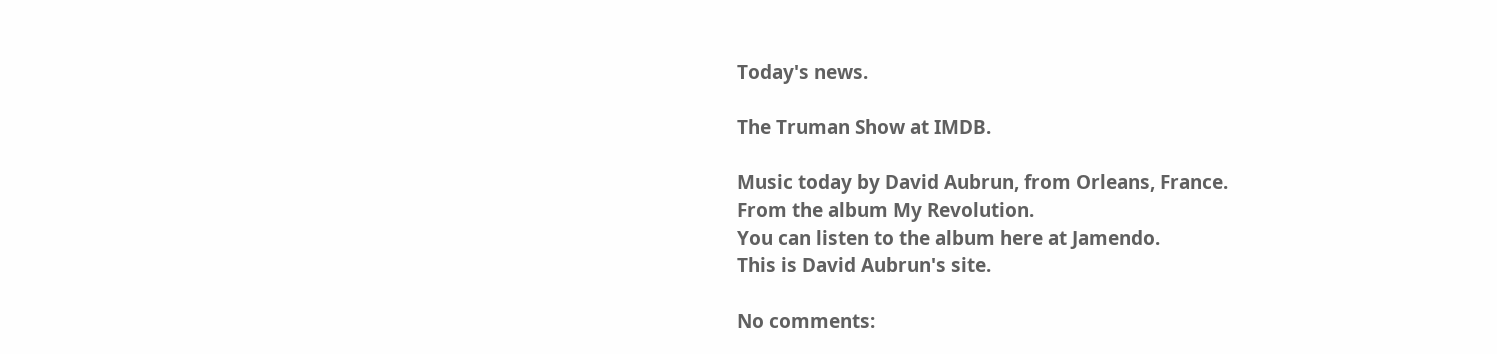Today's news.

The Truman Show at IMDB.

Music today by David Aubrun, from Orleans, France.
From the album My Revolution.
You can listen to the album here at Jamendo.
This is David Aubrun's site.

No comments: